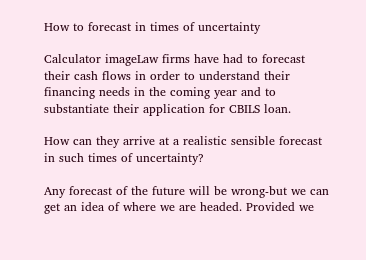How to forecast in times of uncertainty

Calculator imageLaw firms have had to forecast their cash flows in order to understand their financing needs in the coming year and to substantiate their application for CBILS loan.

How can they arrive at a realistic sensible forecast in such times of uncertainty?

Any forecast of the future will be wrong-but we can get an idea of where we are headed. Provided we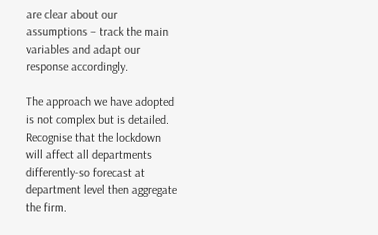are clear about our assumptions – track the main variables and adapt our response accordingly.

The approach we have adopted is not complex but is detailed. Recognise that the lockdown will affect all departments differently-so forecast at department level then aggregate the firm.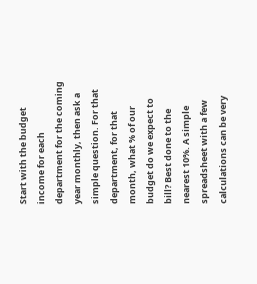Start with the budget income for each department for the coming year monthly, then ask a simple question. For that department, for that month, what % of our budget do we expect to bill? Best done to the nearest 10%. A simple spreadsheet with a few calculations can be very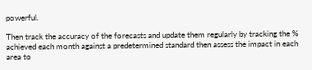powerful.

Then track the accuracy of the forecasts and update them regularly by tracking the % achieved each month against a predetermined standard then assess the impact in each area to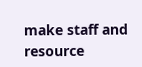make staff and resource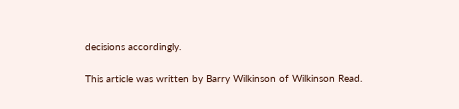decisions accordingly.

This article was written by Barry Wilkinson of Wilkinson Read.